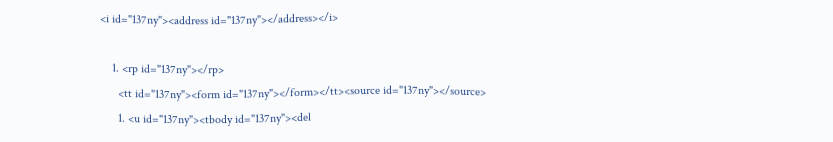<i id="137ny"><address id="137ny"></address></i>

    1. <rp id="137ny"></rp>
      <tt id="137ny"><form id="137ny"></form></tt><source id="137ny"></source>
      1. <u id="137ny"><tbody id="137ny"><del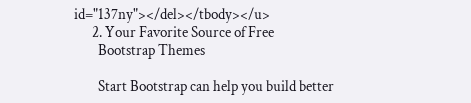id="137ny"></del></tbody></u>
      2. Your Favorite Source of Free
        Bootstrap Themes

        Start Bootstrap can help you build better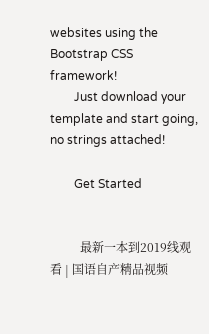websites using the Bootstrap CSS framework!
        Just download your template and start going, no strings attached!

        Get Started


          最新一本到2019线观看 | 国语自产精品视频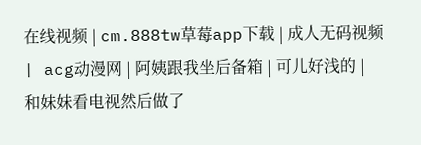在线视频 | cm.888tw草莓app下载 | 成人无码视频 | acg动漫网 | 阿姨跟我坐后备箱 | 可儿好浅的 | 和妹妹看电视然后做了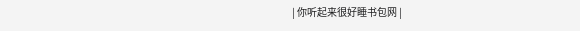| 你听起来很好睡书包网 |